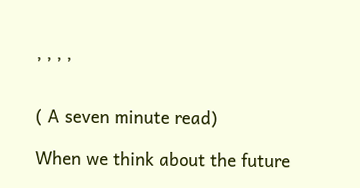, , , ,


( A seven minute read)

When we think about the future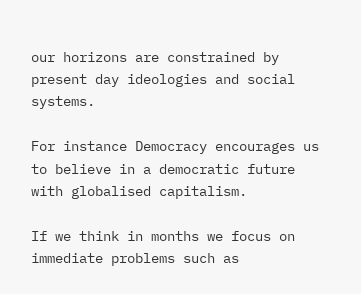our horizons are constrained by present day ideologies and social systems.

For instance Democracy encourages us to believe in a democratic future with globalised capitalism.

If we think in months we focus on immediate problems such as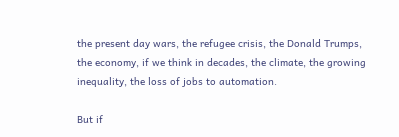the present day wars, the refugee crisis, the Donald Trumps, the economy, if we think in decades, the climate, the growing inequality, the loss of jobs to automation.

But if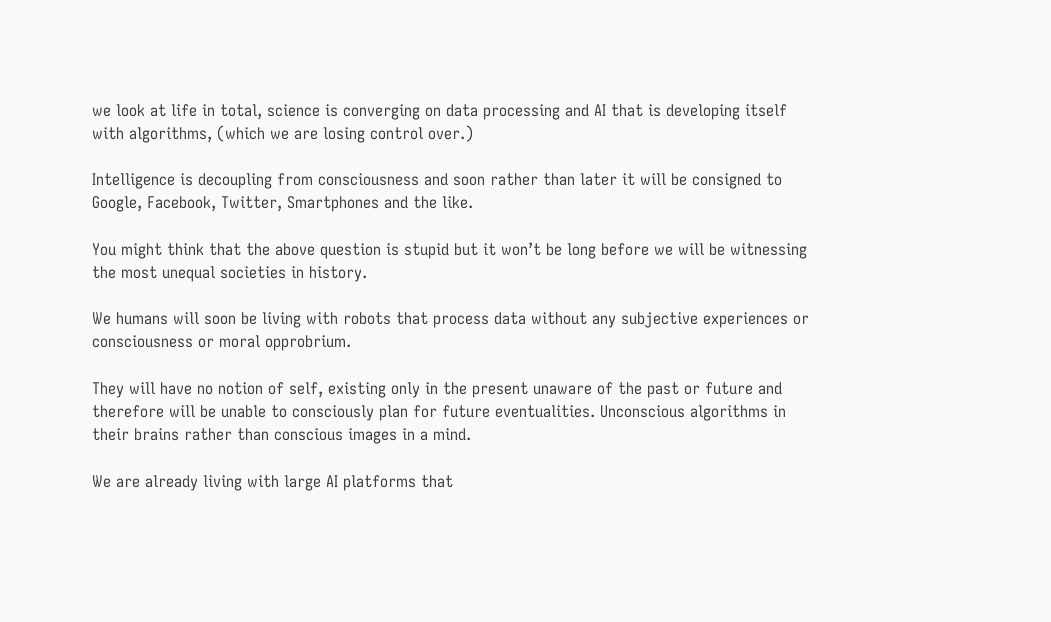we look at life in total, science is converging on data processing and AI that is developing itself with algorithms, (which we are losing control over.)

Intelligence is decoupling from consciousness and soon rather than later it will be consigned to Google, Facebook, Twitter, Smartphones and the like.

You might think that the above question is stupid but it won’t be long before we will be witnessing the most unequal societies in history.

We humans will soon be living with robots that process data without any subjective experiences or consciousness or moral opprobrium.

They will have no notion of self, existing only in the present unaware of the past or future and therefore will be unable to consciously plan for future eventualities. Unconscious algorithms in their brains rather than conscious images in a mind.

We are already living with large AI platforms that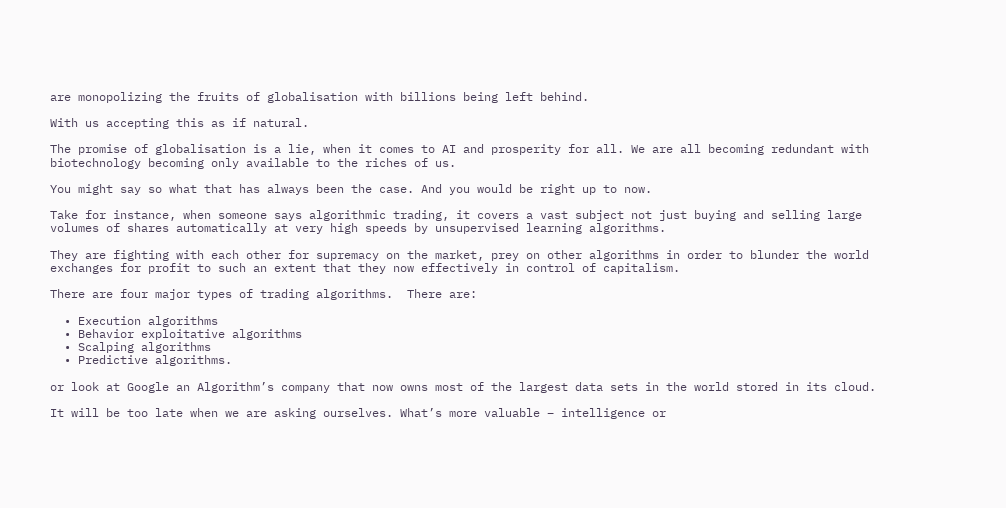are monopolizing the fruits of globalisation with billions being left behind.

With us accepting this as if natural.

The promise of globalisation is a lie, when it comes to AI and prosperity for all. We are all becoming redundant with biotechnology becoming only available to the riches of us.

You might say so what that has always been the case. And you would be right up to now.

Take for instance, when someone says algorithmic trading, it covers a vast subject not just buying and selling large volumes of shares automatically at very high speeds by unsupervised learning algorithms.

They are fighting with each other for supremacy on the market, prey on other algorithms in order to blunder the world exchanges for profit to such an extent that they now effectively in control of capitalism.

There are four major types of trading algorithms.  There are:

  • Execution algorithms
  • Behavior exploitative algorithms
  • Scalping algorithms
  • Predictive algorithms.

or look at Google an Algorithm’s company that now owns most of the largest data sets in the world stored in its cloud.

It will be too late when we are asking ourselves. What’s more valuable – intelligence or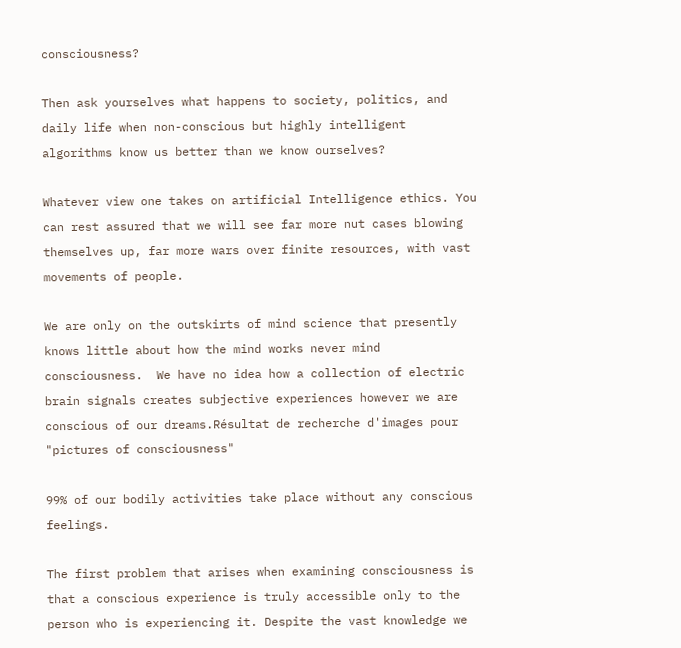consciousness?

Then ask yourselves what happens to society, politics, and daily life when non-conscious but highly intelligent algorithms know us better than we know ourselves?

Whatever view one takes on artificial Intelligence ethics. You can rest assured that we will see far more nut cases blowing themselves up, far more wars over finite resources, with vast movements of people.

We are only on the outskirts of mind science that presently knows little about how the mind works never mind consciousness.  We have no idea how a collection of electric brain signals creates subjective experiences however we are conscious of our dreams.Résultat de recherche d'images pour "pictures of consciousness"

99% of our bodily activities take place without any conscious feelings.

The first problem that arises when examining consciousness is that a conscious experience is truly accessible only to the person who is experiencing it. Despite the vast knowledge we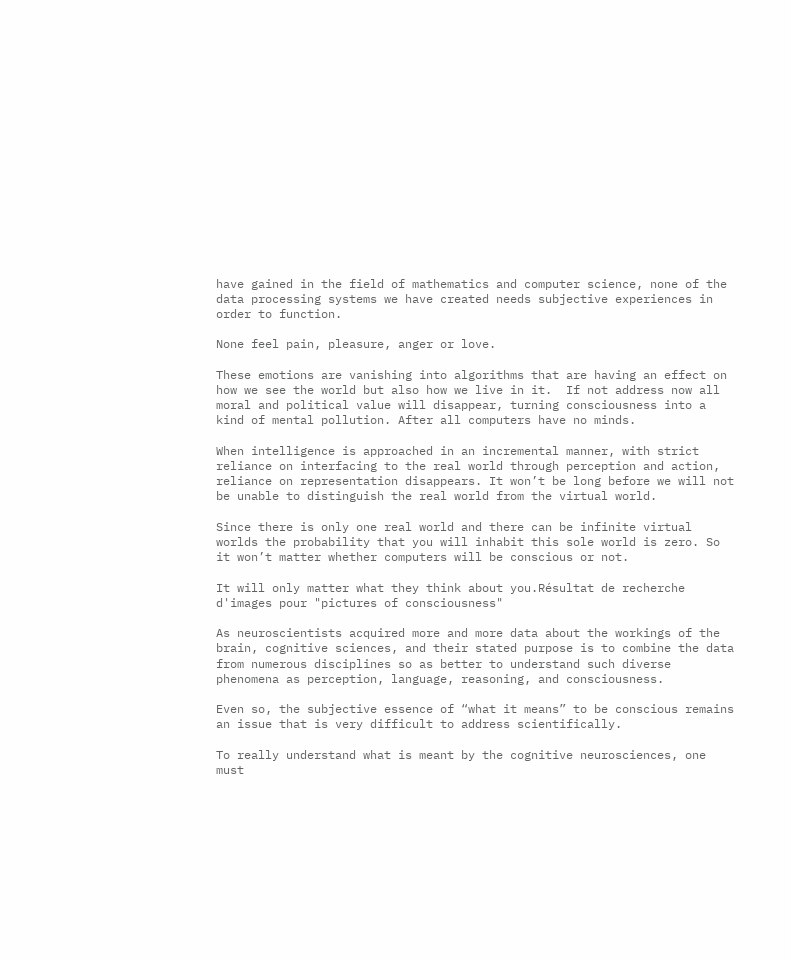have gained in the field of mathematics and computer science, none of the data processing systems we have created needs subjective experiences in order to function.

None feel pain, pleasure, anger or love.

These emotions are vanishing into algorithms that are having an effect on how we see the world but also how we live in it.  If not address now all moral and political value will disappear, turning consciousness into a kind of mental pollution. After all computers have no minds.

When intelligence is approached in an incremental manner, with strict reliance on interfacing to the real world through perception and action, reliance on representation disappears. It won’t be long before we will not be unable to distinguish the real world from the virtual world.

Since there is only one real world and there can be infinite virtual worlds the probability that you will inhabit this sole world is zero. So it won’t matter whether computers will be conscious or not.

It will only matter what they think about you.Résultat de recherche d'images pour "pictures of consciousness"

As neuroscientists acquired more and more data about the workings of the brain, cognitive sciences, and their stated purpose is to combine the data from numerous disciplines so as better to understand such diverse phenomena as perception, language, reasoning, and consciousness.

Even so, the subjective essence of “what it means” to be conscious remains an issue that is very difficult to address scientifically.

To really understand what is meant by the cognitive neurosciences, one must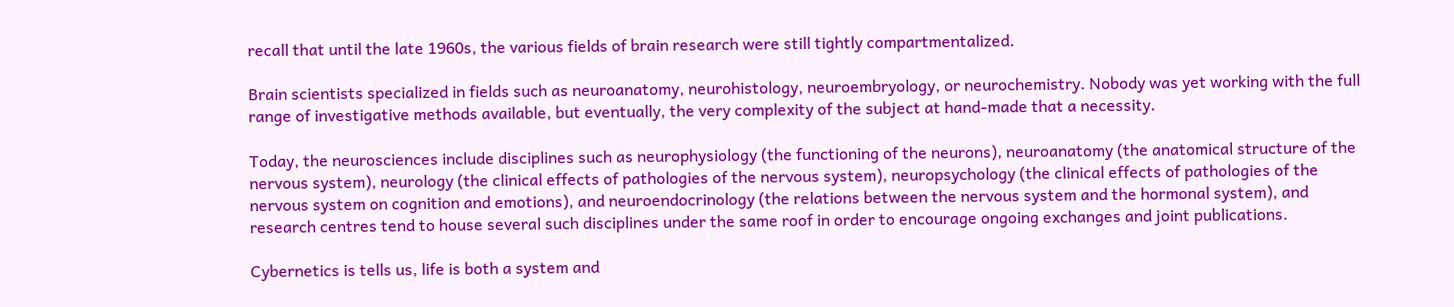recall that until the late 1960s, the various fields of brain research were still tightly compartmentalized.

Brain scientists specialized in fields such as neuroanatomy, neurohistology, neuroembryology, or neurochemistry. Nobody was yet working with the full range of investigative methods available, but eventually, the very complexity of the subject at hand-made that a necessity.

Today, the neurosciences include disciplines such as neurophysiology (the functioning of the neurons), neuroanatomy (the anatomical structure of the nervous system), neurology (the clinical effects of pathologies of the nervous system), neuropsychology (the clinical effects of pathologies of the nervous system on cognition and emotions), and neuroendocrinology (the relations between the nervous system and the hormonal system), and research centres tend to house several such disciplines under the same roof in order to encourage ongoing exchanges and joint publications.

Cybernetics is tells us, life is both a system and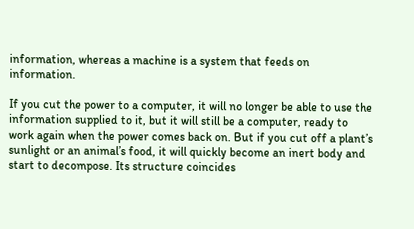information, whereas a machine is a system that feeds on information.

If you cut the power to a computer, it will no longer be able to use the information supplied to it, but it will still be a computer, ready to work again when the power comes back on. But if you cut off a plant’s sunlight or an animal’s food, it will quickly become an inert body and start to decompose. Its structure coincides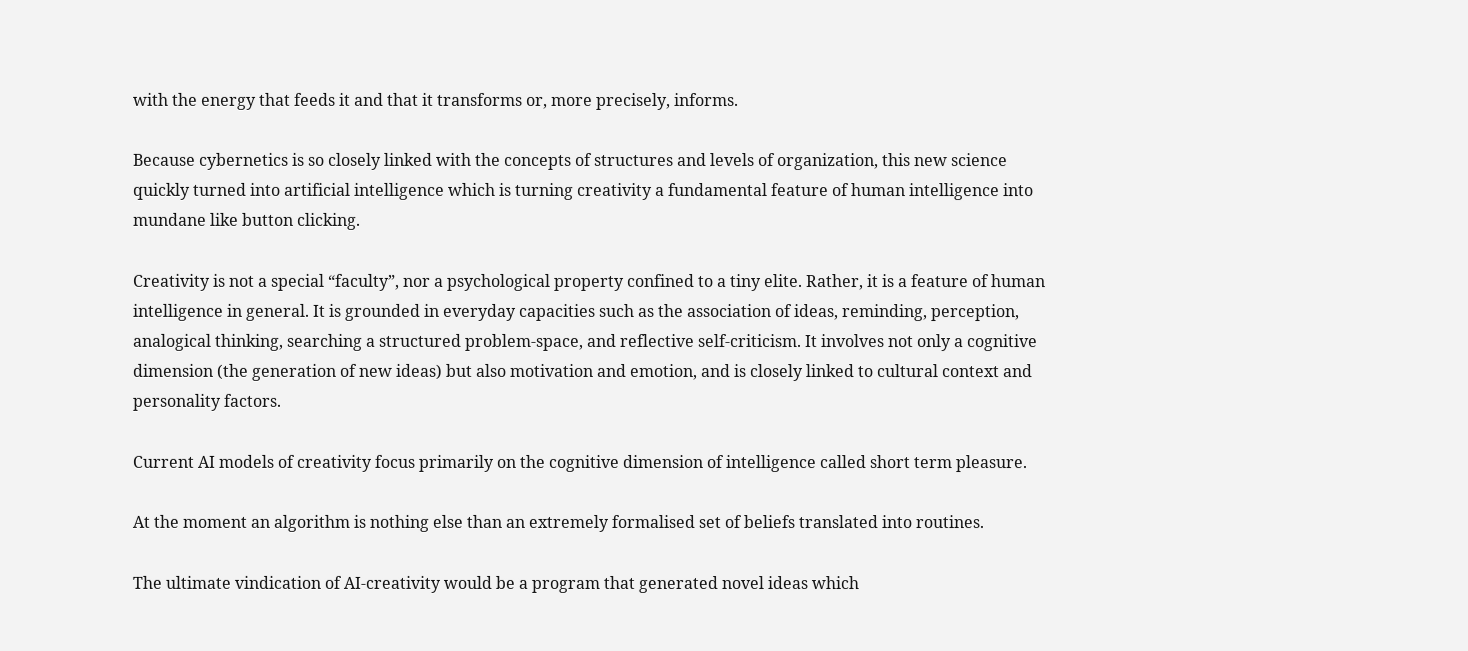with the energy that feeds it and that it transforms or, more precisely, informs.

Because cybernetics is so closely linked with the concepts of structures and levels of organization, this new science quickly turned into artificial intelligence which is turning creativity a fundamental feature of human intelligence into mundane like button clicking.

Creativity is not a special “faculty”, nor a psychological property confined to a tiny elite. Rather, it is a feature of human intelligence in general. It is grounded in everyday capacities such as the association of ideas, reminding, perception, analogical thinking, searching a structured problem-space, and reflective self-criticism. It involves not only a cognitive dimension (the generation of new ideas) but also motivation and emotion, and is closely linked to cultural context and personality factors.

Current AI models of creativity focus primarily on the cognitive dimension of intelligence called short term pleasure.

At the moment an algorithm is nothing else than an extremely formalised set of beliefs translated into routines.

The ultimate vindication of AI-creativity would be a program that generated novel ideas which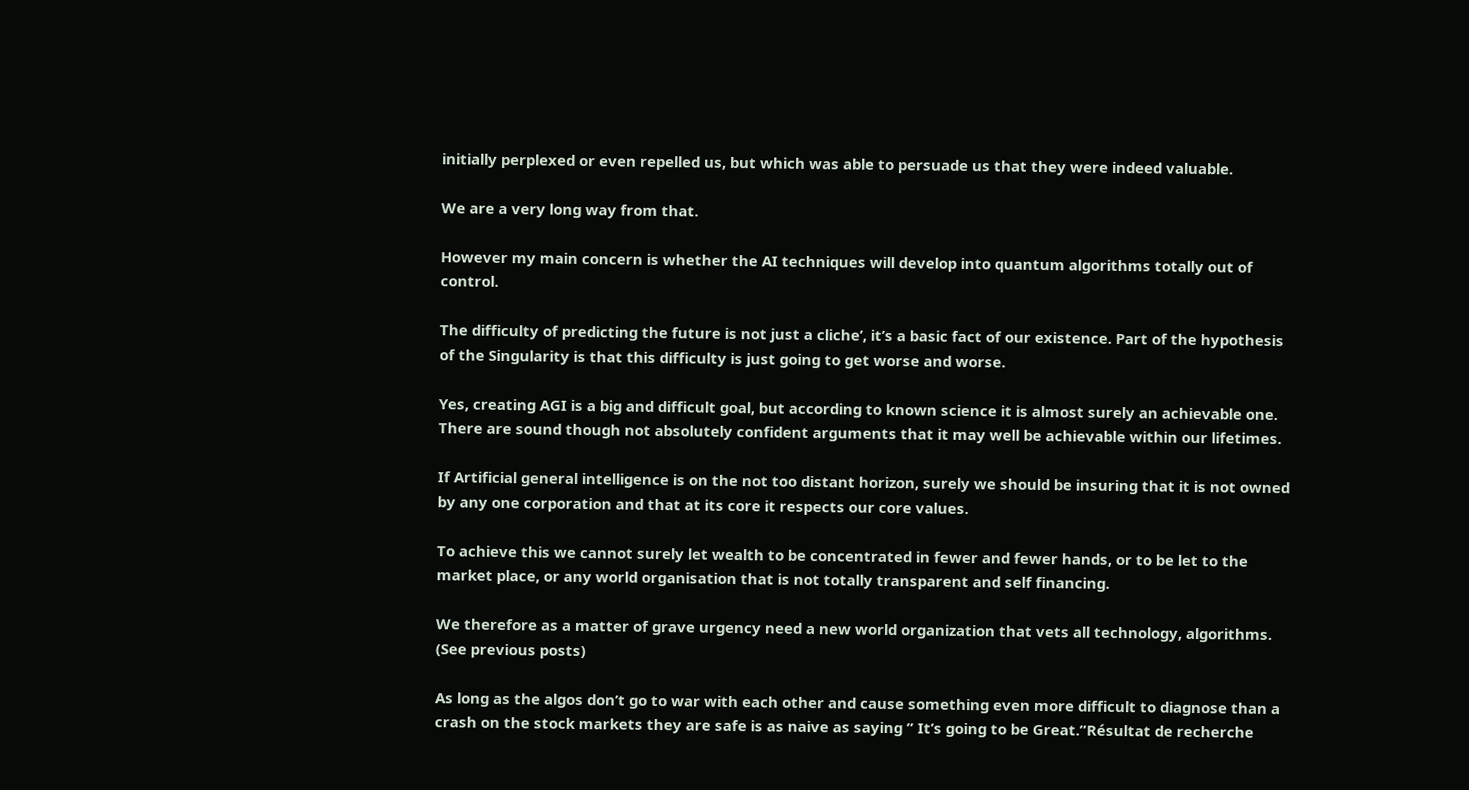initially perplexed or even repelled us, but which was able to persuade us that they were indeed valuable.

We are a very long way from that.

However my main concern is whether the AI techniques will develop into quantum algorithms totally out of control.

The difficulty of predicting the future is not just a cliche’, it’s a basic fact of our existence. Part of the hypothesis of the Singularity is that this difficulty is just going to get worse and worse.

Yes, creating AGI is a big and difficult goal, but according to known science it is almost surely an achievable one. There are sound though not absolutely confident arguments that it may well be achievable within our lifetimes.

If Artificial general intelligence is on the not too distant horizon, surely we should be insuring that it is not owned by any one corporation and that at its core it respects our core values.

To achieve this we cannot surely let wealth to be concentrated in fewer and fewer hands, or to be let to the market place, or any world organisation that is not totally transparent and self financing.

We therefore as a matter of grave urgency need a new world organization that vets all technology, algorithms. (See previous posts)

As long as the algos don’t go to war with each other and cause something even more difficult to diagnose than a crash on the stock markets they are safe is as naive as saying ” It’s going to be Great.”Résultat de recherche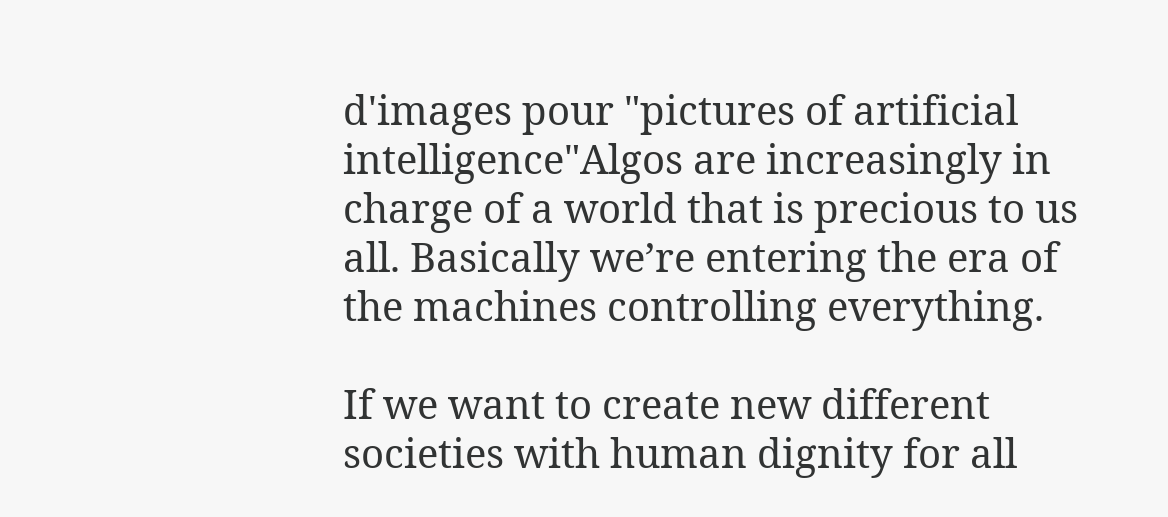d'images pour "pictures of artificial intelligence"Algos are increasingly in charge of a world that is precious to us all. Basically we’re entering the era of the machines controlling everything.

If we want to create new different societies with human dignity for all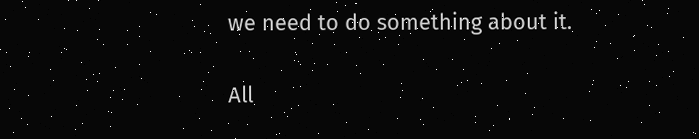we need to do something about it.

All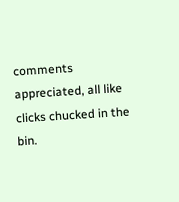comments appreciated, all like clicks chucked in the bin.